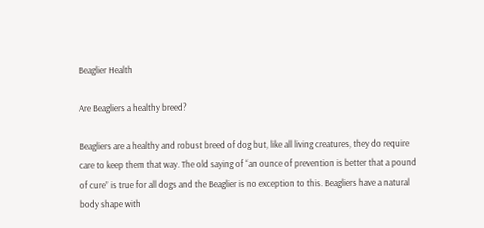Beaglier Health

Are Beagliers a healthy breed?

Beagliers are a healthy and robust breed of dog but, like all living creatures, they do require care to keep them that way. The old saying of “an ounce of prevention is better that a pound of cure” is true for all dogs and the Beaglier is no exception to this. Beagliers have a natural body shape with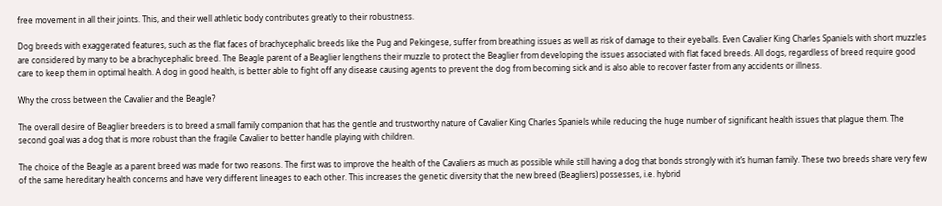free movement in all their joints. This, and their well athletic body contributes greatly to their robustness.

Dog breeds with exaggerated features, such as the flat faces of brachycephalic breeds like the Pug and Pekingese, suffer from breathing issues as well as risk of damage to their eyeballs. Even Cavalier King Charles Spaniels with short muzzles are considered by many to be a brachycephalic breed. The Beagle parent of a Beaglier lengthens their muzzle to protect the Beaglier from developing the issues associated with flat faced breeds. All dogs, regardless of breed require good care to keep them in optimal health. A dog in good health, is better able to fight off any disease causing agents to prevent the dog from becoming sick and is also able to recover faster from any accidents or illness.

Why the cross between the Cavalier and the Beagle?

The overall desire of Beaglier breeders is to breed a small family companion that has the gentle and trustworthy nature of Cavalier King Charles Spaniels while reducing the huge number of significant health issues that plague them. The second goal was a dog that is more robust than the fragile Cavalier to better handle playing with children.

The choice of the Beagle as a parent breed was made for two reasons. The first was to improve the health of the Cavaliers as much as possible while still having a dog that bonds strongly with it’s human family. These two breeds share very few of the same hereditary health concerns and have very different lineages to each other. This increases the genetic diversity that the new breed (Beagliers) possesses, i.e. hybrid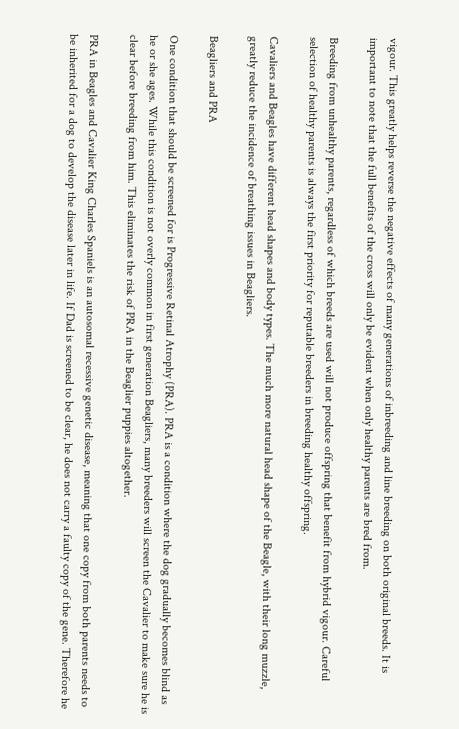vigour. This greatly helps reverse the negative effects of many generations of inbreeding and line breeding on both original breeds. It is important to note that the full benefits of the cross will only be evident when only healthy parents are bred from.

Breeding from unhealthy parents, regardless of which breeds are used will not produce offspring that benefit from hybrid vigour. Careful selection of healthy parents is always the first priority for reputable breeders in breeding healthy offspring.

Cavaliers and Beagles have different head shapes and body types. The much more natural head shape of the Beagle, with their long muzzle, greatly reduce the incidence of breathing issues in Beagliers.

Beagliers and PRA

One condition that should be screened for is Progressive Retinal Atrophy (PRA). PRA is a condition where the dog gradually becomes blind as he or she ages. While this condition is not overly common in first generation Beagliers, many breeders will screen the Cavalier to make sure he is clear before breeding from him. This eliminates the risk of PRA in the Beaglier puppies altogether.

PRA in Beagles and Cavalier King Charles Spaniels is an autosomal recessive genetic disease, meaning that one copy from both parents needs to be inherited for a dog to develop the disease later in life. If Dad is screened to be clear, he does not carry a faulty copy of the gene. Therefore he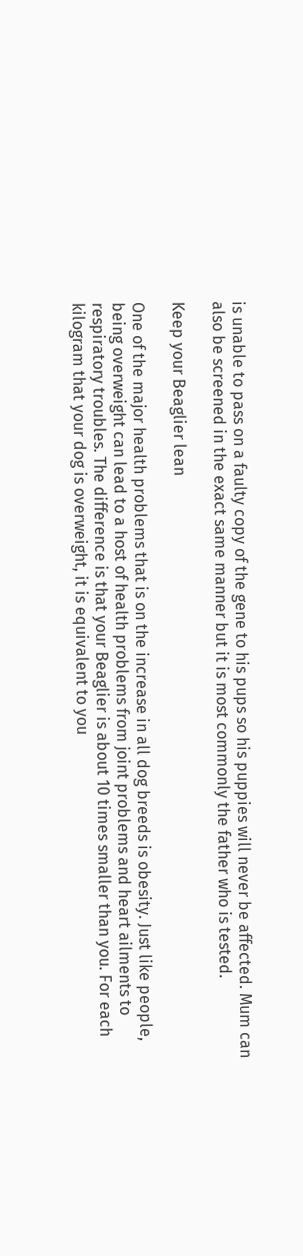is unable to pass on a faulty copy of the gene to his pups so his puppies will never be affected. Mum can also be screened in the exact same manner but it is most commonly the father who is tested.

Keep your Beaglier lean

One of the major health problems that is on the increase in all dog breeds is obesity. Just like people, being overweight can lead to a host of health problems from joint problems and heart ailments to respiratory troubles. The difference is that your Beaglier is about 10 times smaller than you. For each kilogram that your dog is overweight, it is equivalent to you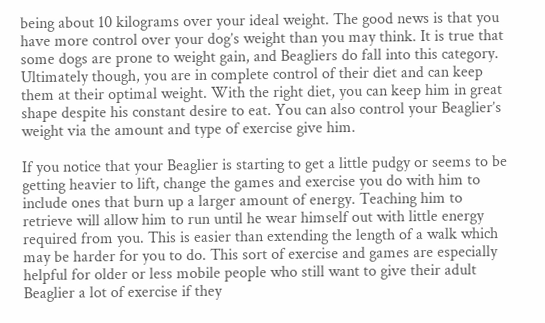being about 10 kilograms over your ideal weight. The good news is that you have more control over your dog’s weight than you may think. It is true that some dogs are prone to weight gain, and Beagliers do fall into this category. Ultimately though, you are in complete control of their diet and can keep them at their optimal weight. With the right diet, you can keep him in great shape despite his constant desire to eat. You can also control your Beaglier’s weight via the amount and type of exercise give him.

If you notice that your Beaglier is starting to get a little pudgy or seems to be getting heavier to lift, change the games and exercise you do with him to include ones that burn up a larger amount of energy. Teaching him to retrieve will allow him to run until he wear himself out with little energy required from you. This is easier than extending the length of a walk which may be harder for you to do. This sort of exercise and games are especially helpful for older or less mobile people who still want to give their adult Beaglier a lot of exercise if they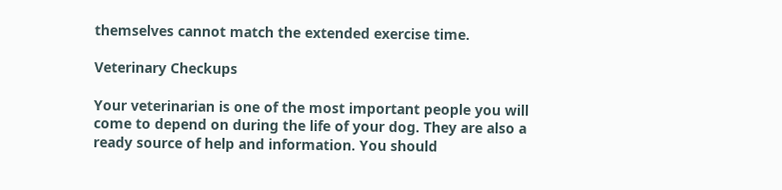themselves cannot match the extended exercise time.

Veterinary Checkups

Your veterinarian is one of the most important people you will come to depend on during the life of your dog. They are also a ready source of help and information. You should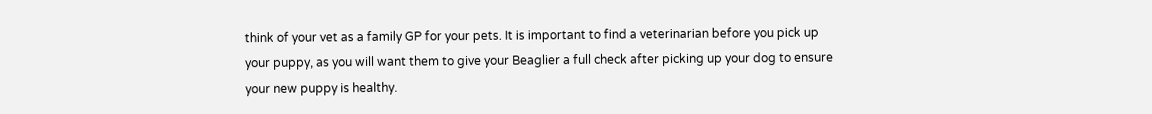think of your vet as a family GP for your pets. It is important to find a veterinarian before you pick up your puppy, as you will want them to give your Beaglier a full check after picking up your dog to ensure your new puppy is healthy.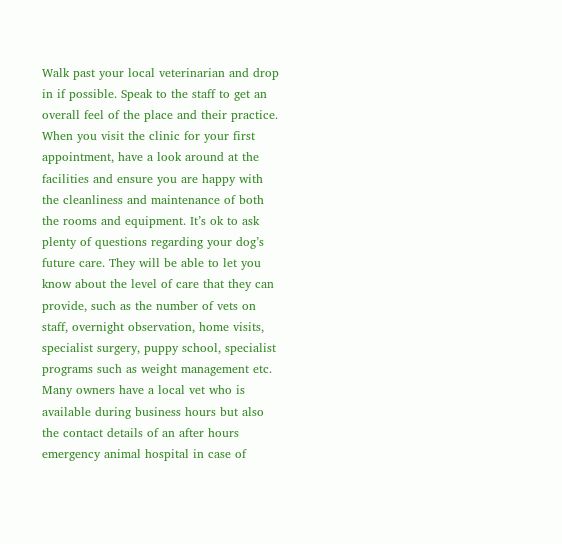Walk past your local veterinarian and drop in if possible. Speak to the staff to get an overall feel of the place and their practice. When you visit the clinic for your first appointment, have a look around at the facilities and ensure you are happy with the cleanliness and maintenance of both the rooms and equipment. It’s ok to ask plenty of questions regarding your dog’s future care. They will be able to let you know about the level of care that they can provide, such as the number of vets on staff, overnight observation, home visits, specialist surgery, puppy school, specialist programs such as weight management etc. Many owners have a local vet who is available during business hours but also the contact details of an after hours emergency animal hospital in case of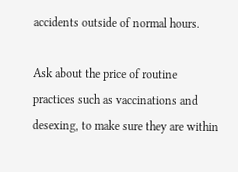accidents outside of normal hours.

Ask about the price of routine practices such as vaccinations and desexing, to make sure they are within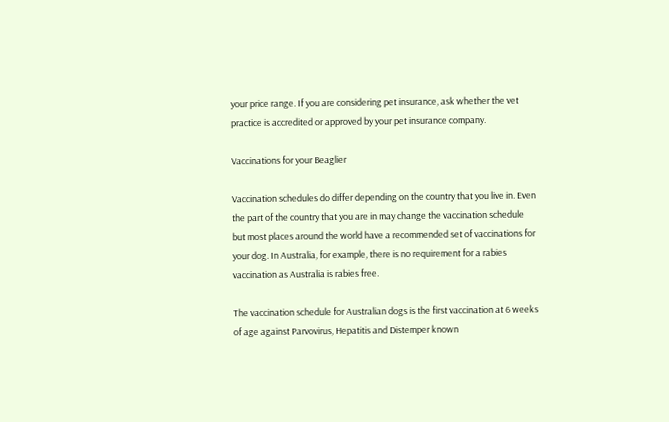your price range. If you are considering pet insurance, ask whether the vet practice is accredited or approved by your pet insurance company.

Vaccinations for your Beaglier

Vaccination schedules do differ depending on the country that you live in. Even the part of the country that you are in may change the vaccination schedule but most places around the world have a recommended set of vaccinations for your dog. In Australia, for example, there is no requirement for a rabies vaccination as Australia is rabies free.

The vaccination schedule for Australian dogs is the first vaccination at 6 weeks of age against Parvovirus, Hepatitis and Distemper known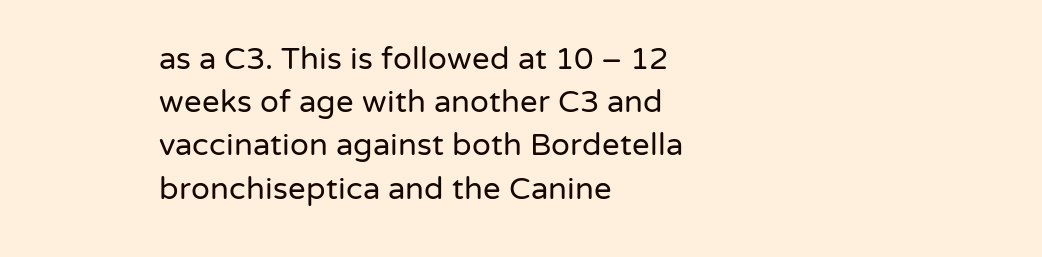as a C3. This is followed at 10 – 12 weeks of age with another C3 and vaccination against both Bordetella bronchiseptica and the Canine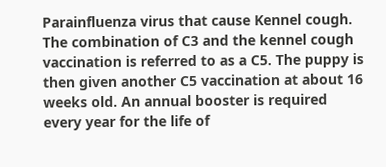Parainfluenza virus that cause Kennel cough. The combination of C3 and the kennel cough vaccination is referred to as a C5. The puppy is then given another C5 vaccination at about 16 weeks old. An annual booster is required every year for the life of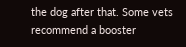the dog after that. Some vets recommend a booster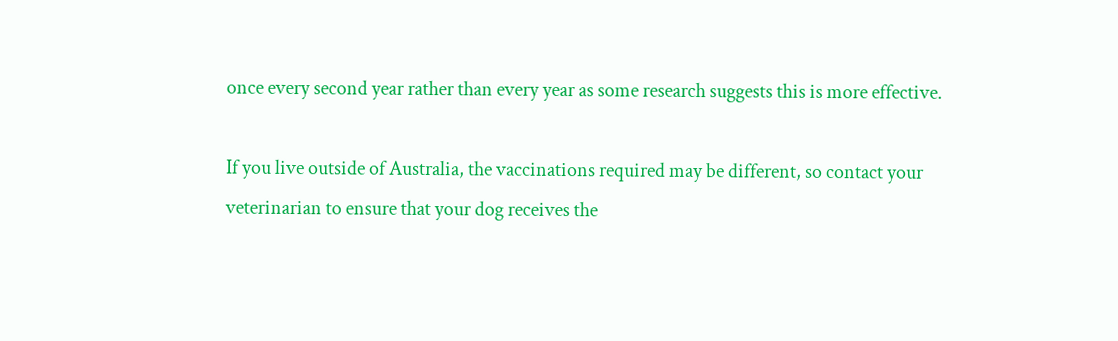once every second year rather than every year as some research suggests this is more effective.

If you live outside of Australia, the vaccinations required may be different, so contact your veterinarian to ensure that your dog receives the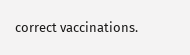correct vaccinations.